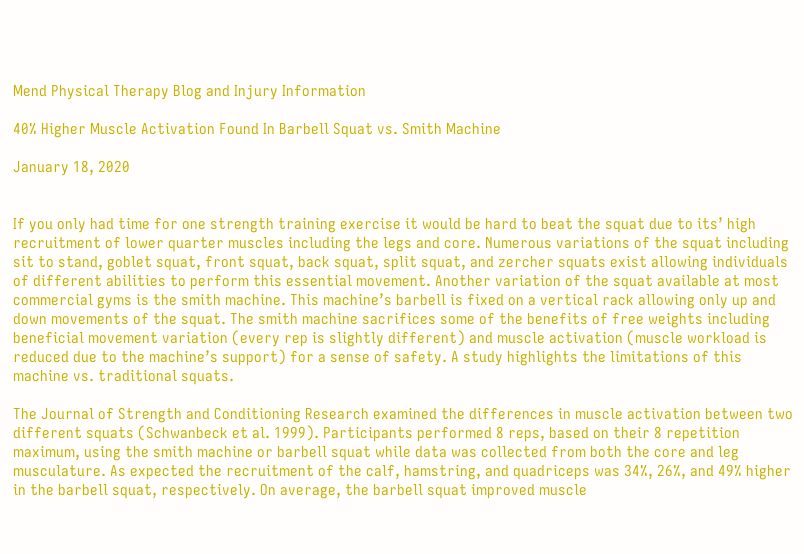Mend Physical Therapy Blog and Injury Information

40% Higher Muscle Activation Found In Barbell Squat vs. Smith Machine

January 18, 2020


If you only had time for one strength training exercise it would be hard to beat the squat due to its’ high recruitment of lower quarter muscles including the legs and core. Numerous variations of the squat including sit to stand, goblet squat, front squat, back squat, split squat, and zercher squats exist allowing individuals of different abilities to perform this essential movement. Another variation of the squat available at most commercial gyms is the smith machine. This machine’s barbell is fixed on a vertical rack allowing only up and down movements of the squat. The smith machine sacrifices some of the benefits of free weights including beneficial movement variation (every rep is slightly different) and muscle activation (muscle workload is reduced due to the machine’s support) for a sense of safety. A study highlights the limitations of this machine vs. traditional squats.

The Journal of Strength and Conditioning Research examined the differences in muscle activation between two different squats (Schwanbeck et al. 1999). Participants performed 8 reps, based on their 8 repetition maximum, using the smith machine or barbell squat while data was collected from both the core and leg musculature. As expected the recruitment of the calf, hamstring, and quadriceps was 34%, 26%, and 49% higher in the barbell squat, respectively. On average, the barbell squat improved muscle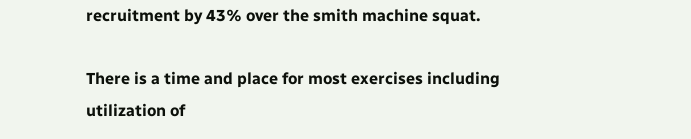recruitment by 43% over the smith machine squat.

There is a time and place for most exercises including utilization of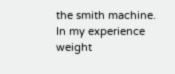the smith machine. In my experience weight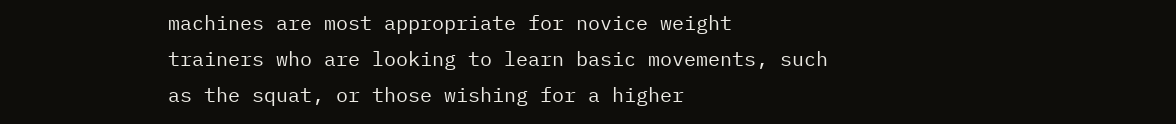machines are most appropriate for novice weight trainers who are looking to learn basic movements, such as the squat, or those wishing for a higher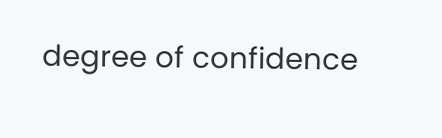degree of confidence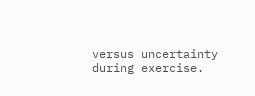versus uncertainty during exercise.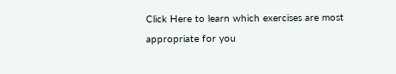Click Here to learn which exercises are most appropriate for you